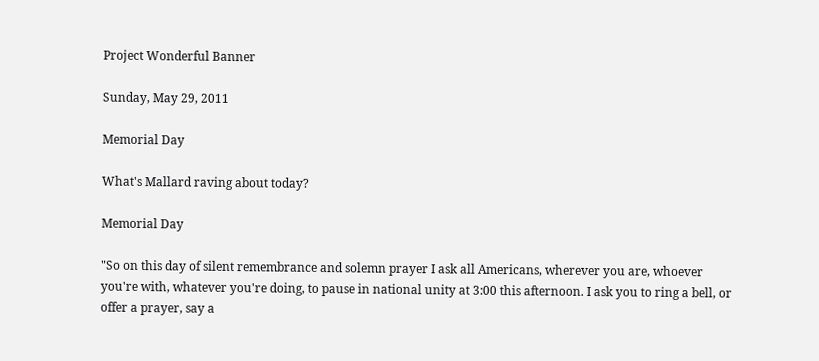Project Wonderful Banner

Sunday, May 29, 2011

Memorial Day

What's Mallard raving about today?

Memorial Day

"So on this day of silent remembrance and solemn prayer I ask all Americans, wherever you are, whoever you're with, whatever you're doing, to pause in national unity at 3:00 this afternoon. I ask you to ring a bell, or offer a prayer, say a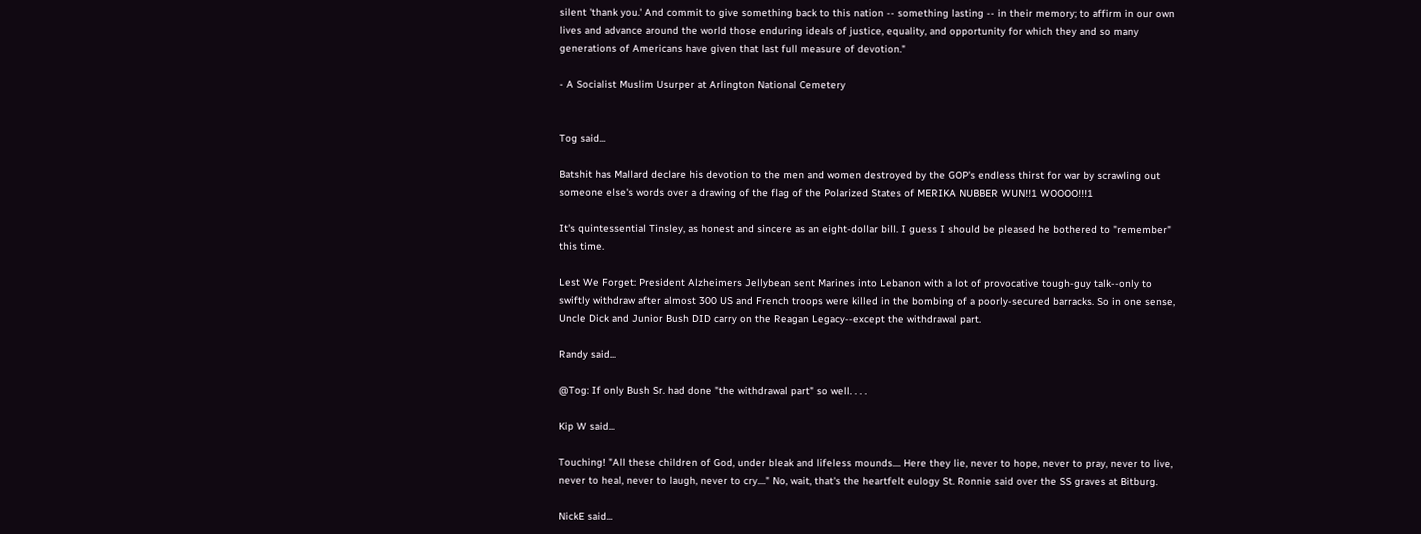silent 'thank you.' And commit to give something back to this nation -- something lasting -- in their memory; to affirm in our own lives and advance around the world those enduring ideals of justice, equality, and opportunity for which they and so many generations of Americans have given that last full measure of devotion."

- A Socialist Muslim Usurper at Arlington National Cemetery


Tog said...

Batshit has Mallard declare his devotion to the men and women destroyed by the GOP's endless thirst for war by scrawling out someone else's words over a drawing of the flag of the Polarized States of MERIKA NUBBER WUN!!1 WOOOO!!!1

It's quintessential Tinsley, as honest and sincere as an eight-dollar bill. I guess I should be pleased he bothered to "remember" this time.

Lest We Forget: President Alzheimers Jellybean sent Marines into Lebanon with a lot of provocative tough-guy talk--only to swiftly withdraw after almost 300 US and French troops were killed in the bombing of a poorly-secured barracks. So in one sense, Uncle Dick and Junior Bush DID carry on the Reagan Legacy--except the withdrawal part.

Randy said...

@Tog: If only Bush Sr. had done "the withdrawal part" so well. . . .

Kip W said...

Touching! "All these children of God, under bleak and lifeless mounds.... Here they lie, never to hope, never to pray, never to live, never to heal, never to laugh, never to cry...." No, wait, that's the heartfelt eulogy St. Ronnie said over the SS graves at Bitburg.

NickE said...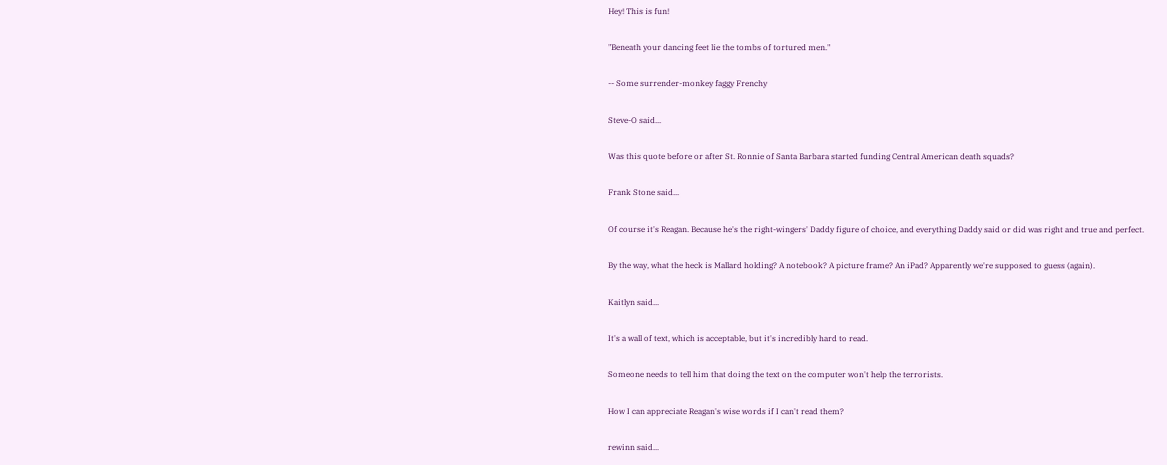Hey! This is fun!

"Beneath your dancing feet lie the tombs of tortured men."

-- Some surrender-monkey faggy Frenchy

Steve-O said...

Was this quote before or after St. Ronnie of Santa Barbara started funding Central American death squads?

Frank Stone said...

Of course it's Reagan. Because he's the right-wingers' Daddy figure of choice, and everything Daddy said or did was right and true and perfect.

By the way, what the heck is Mallard holding? A notebook? A picture frame? An iPad? Apparently we're supposed to guess (again).

Kaitlyn said...

It's a wall of text, which is acceptable, but it's incredibly hard to read.

Someone needs to tell him that doing the text on the computer won't help the terrorists.

How I can appreciate Reagan's wise words if I can't read them?

rewinn said...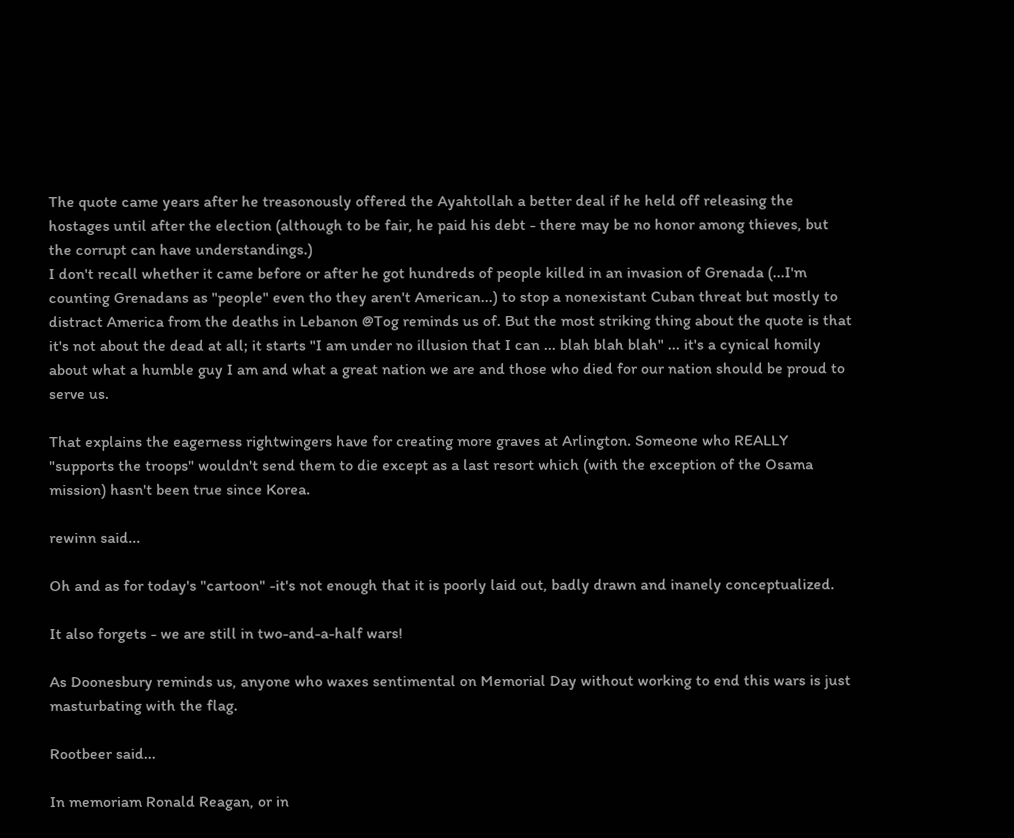The quote came years after he treasonously offered the Ayahtollah a better deal if he held off releasing the hostages until after the election (although to be fair, he paid his debt - there may be no honor among thieves, but the corrupt can have understandings.)
I don't recall whether it came before or after he got hundreds of people killed in an invasion of Grenada (...I'm counting Grenadans as "people" even tho they aren't American...) to stop a nonexistant Cuban threat but mostly to distract America from the deaths in Lebanon @Tog reminds us of. But the most striking thing about the quote is that it's not about the dead at all; it starts "I am under no illusion that I can ... blah blah blah" ... it's a cynical homily about what a humble guy I am and what a great nation we are and those who died for our nation should be proud to serve us.

That explains the eagerness rightwingers have for creating more graves at Arlington. Someone who REALLY "supports the troops" wouldn't send them to die except as a last resort which (with the exception of the Osama mission) hasn't been true since Korea.

rewinn said...

Oh and as for today's "cartoon" -it's not enough that it is poorly laid out, badly drawn and inanely conceptualized.

It also forgets - we are still in two-and-a-half wars!

As Doonesbury reminds us, anyone who waxes sentimental on Memorial Day without working to end this wars is just masturbating with the flag.

Rootbeer said...

In memoriam Ronald Reagan, or in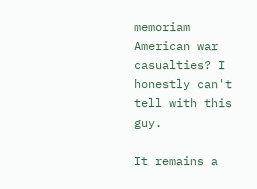memoriam American war casualties? I honestly can't tell with this guy.

It remains a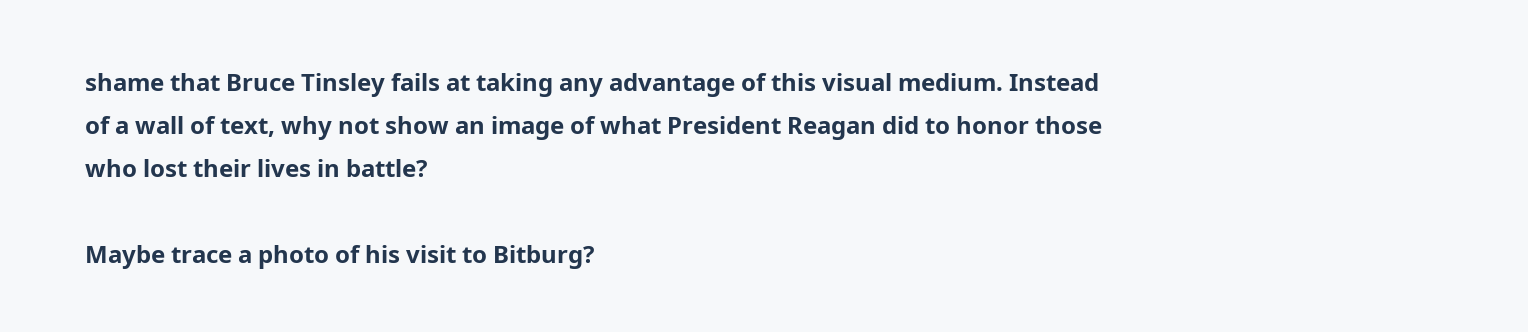shame that Bruce Tinsley fails at taking any advantage of this visual medium. Instead of a wall of text, why not show an image of what President Reagan did to honor those who lost their lives in battle?

Maybe trace a photo of his visit to Bitburg?